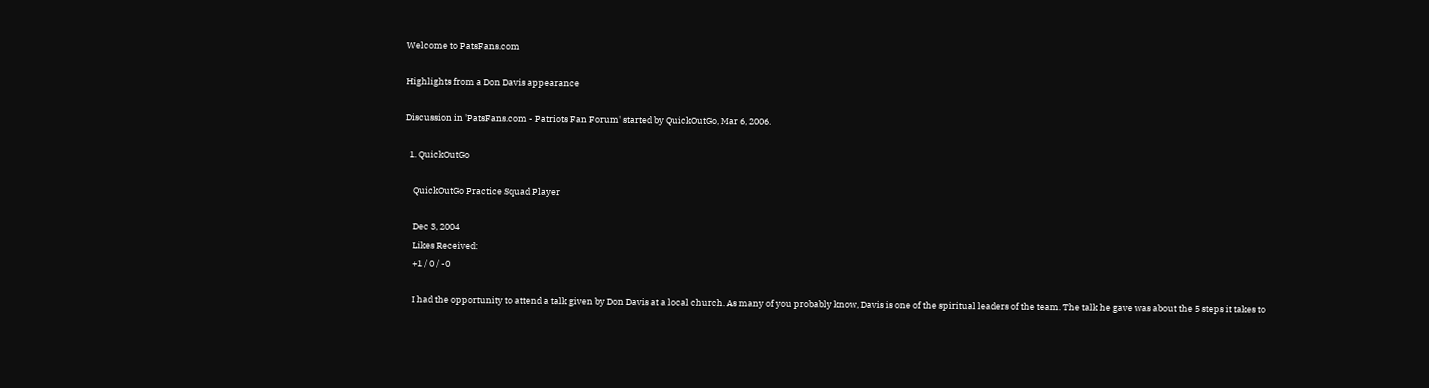Welcome to PatsFans.com

Highlights from a Don Davis appearance

Discussion in 'PatsFans.com - Patriots Fan Forum' started by QuickOutGo, Mar 6, 2006.

  1. QuickOutGo

    QuickOutGo Practice Squad Player

    Dec 3, 2004
    Likes Received:
    +1 / 0 / -0

    I had the opportunity to attend a talk given by Don Davis at a local church. As many of you probably know, Davis is one of the spiritual leaders of the team. The talk he gave was about the 5 steps it takes to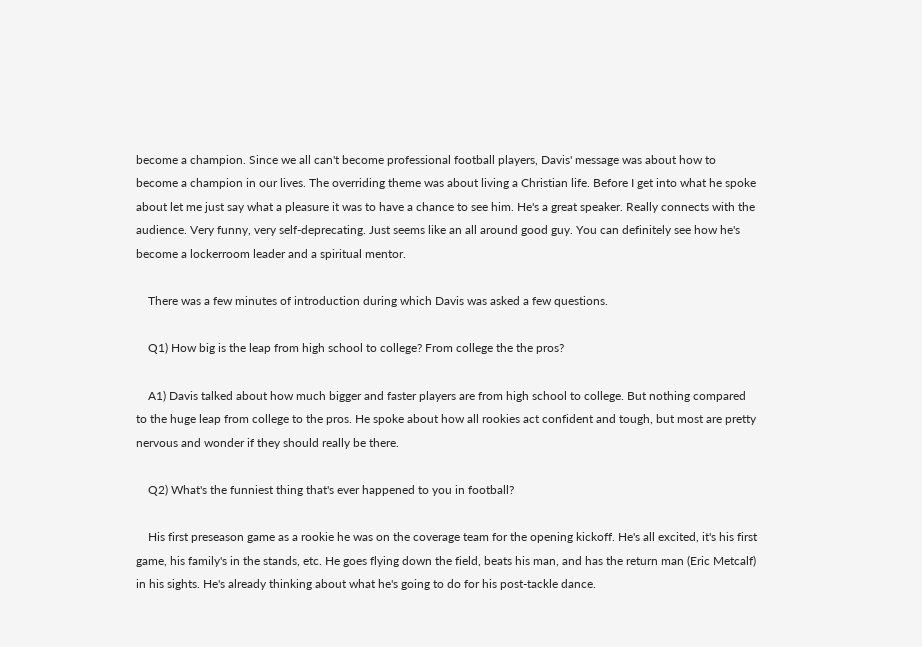become a champion. Since we all can't become professional football players, Davis' message was about how to become a champion in our lives. The overriding theme was about living a Christian life. Before I get into what he spoke about let me just say what a pleasure it was to have a chance to see him. He's a great speaker. Really connects with the audience. Very funny, very self-deprecating. Just seems like an all around good guy. You can definitely see how he's become a lockerroom leader and a spiritual mentor.

    There was a few minutes of introduction during which Davis was asked a few questions.

    Q1) How big is the leap from high school to college? From college the the pros?

    A1) Davis talked about how much bigger and faster players are from high school to college. But nothing compared to the huge leap from college to the pros. He spoke about how all rookies act confident and tough, but most are pretty nervous and wonder if they should really be there.

    Q2) What's the funniest thing that's ever happened to you in football?

    His first preseason game as a rookie he was on the coverage team for the opening kickoff. He's all excited, it's his first game, his family's in the stands, etc. He goes flying down the field, beats his man, and has the return man (Eric Metcalf) in his sights. He's already thinking about what he's going to do for his post-tackle dance.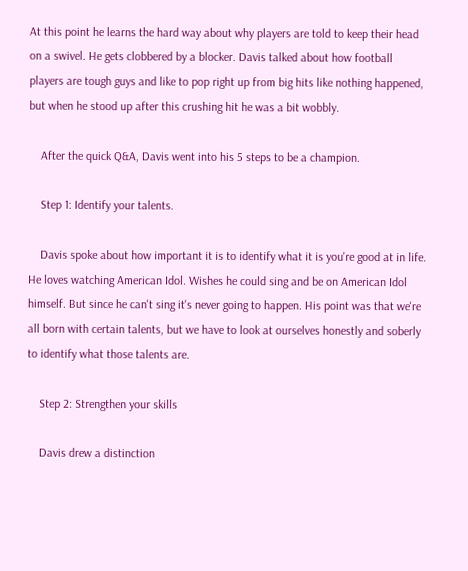At this point he learns the hard way about why players are told to keep their head on a swivel. He gets clobbered by a blocker. Davis talked about how football players are tough guys and like to pop right up from big hits like nothing happened, but when he stood up after this crushing hit he was a bit wobbly.

    After the quick Q&A, Davis went into his 5 steps to be a champion.

    Step 1: Identify your talents.

    Davis spoke about how important it is to identify what it is you're good at in life. He loves watching American Idol. Wishes he could sing and be on American Idol himself. But since he can't sing it's never going to happen. His point was that we're all born with certain talents, but we have to look at ourselves honestly and soberly to identify what those talents are.

    Step 2: Strengthen your skills

    Davis drew a distinction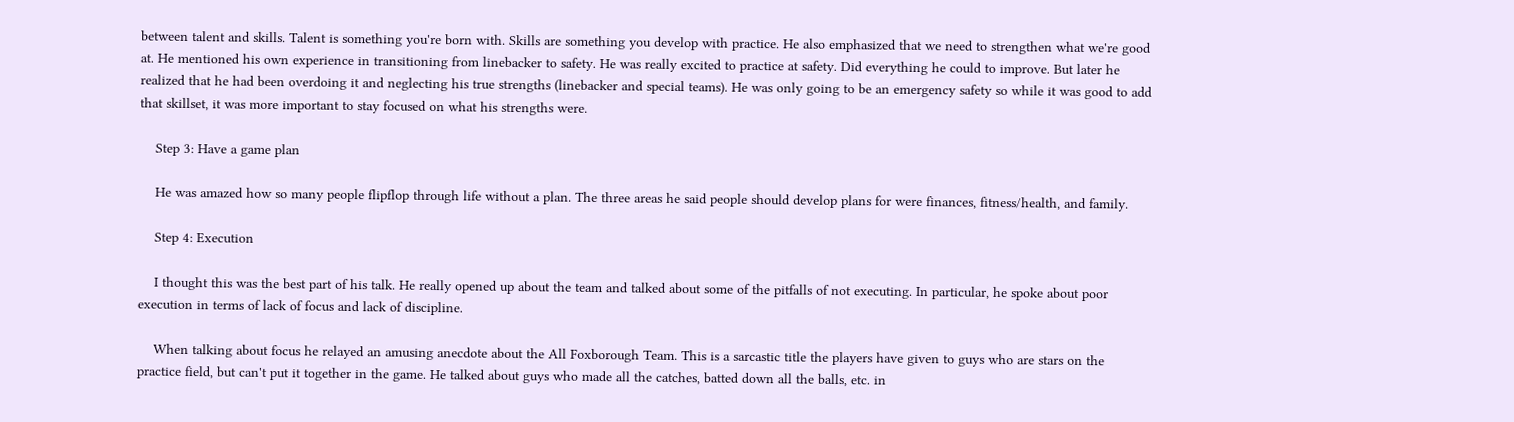between talent and skills. Talent is something you're born with. Skills are something you develop with practice. He also emphasized that we need to strengthen what we're good at. He mentioned his own experience in transitioning from linebacker to safety. He was really excited to practice at safety. Did everything he could to improve. But later he realized that he had been overdoing it and neglecting his true strengths (linebacker and special teams). He was only going to be an emergency safety so while it was good to add that skillset, it was more important to stay focused on what his strengths were.

    Step 3: Have a game plan

    He was amazed how so many people flipflop through life without a plan. The three areas he said people should develop plans for were finances, fitness/health, and family.

    Step 4: Execution

    I thought this was the best part of his talk. He really opened up about the team and talked about some of the pitfalls of not executing. In particular, he spoke about poor execution in terms of lack of focus and lack of discipline.

    When talking about focus he relayed an amusing anecdote about the All Foxborough Team. This is a sarcastic title the players have given to guys who are stars on the practice field, but can't put it together in the game. He talked about guys who made all the catches, batted down all the balls, etc. in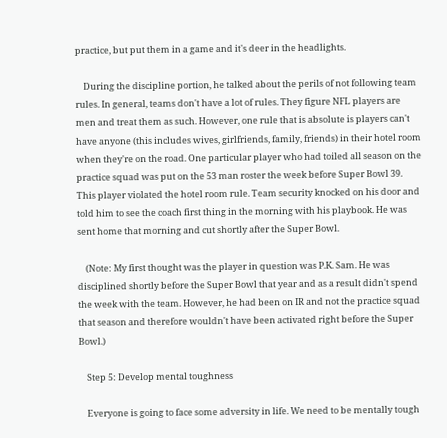practice, but put them in a game and it's deer in the headlights.

    During the discipline portion, he talked about the perils of not following team rules. In general, teams don't have a lot of rules. They figure NFL players are men and treat them as such. However, one rule that is absolute is players can't have anyone (this includes wives, girlfriends, family, friends) in their hotel room when they're on the road. One particular player who had toiled all season on the practice squad was put on the 53 man roster the week before Super Bowl 39. This player violated the hotel room rule. Team security knocked on his door and told him to see the coach first thing in the morning with his playbook. He was sent home that morning and cut shortly after the Super Bowl.

    (Note: My first thought was the player in question was P.K. Sam. He was disciplined shortly before the Super Bowl that year and as a result didn't spend the week with the team. However, he had been on IR and not the practice squad that season and therefore wouldn't have been activated right before the Super Bowl.)

    Step 5: Develop mental toughness

    Everyone is going to face some adversity in life. We need to be mentally tough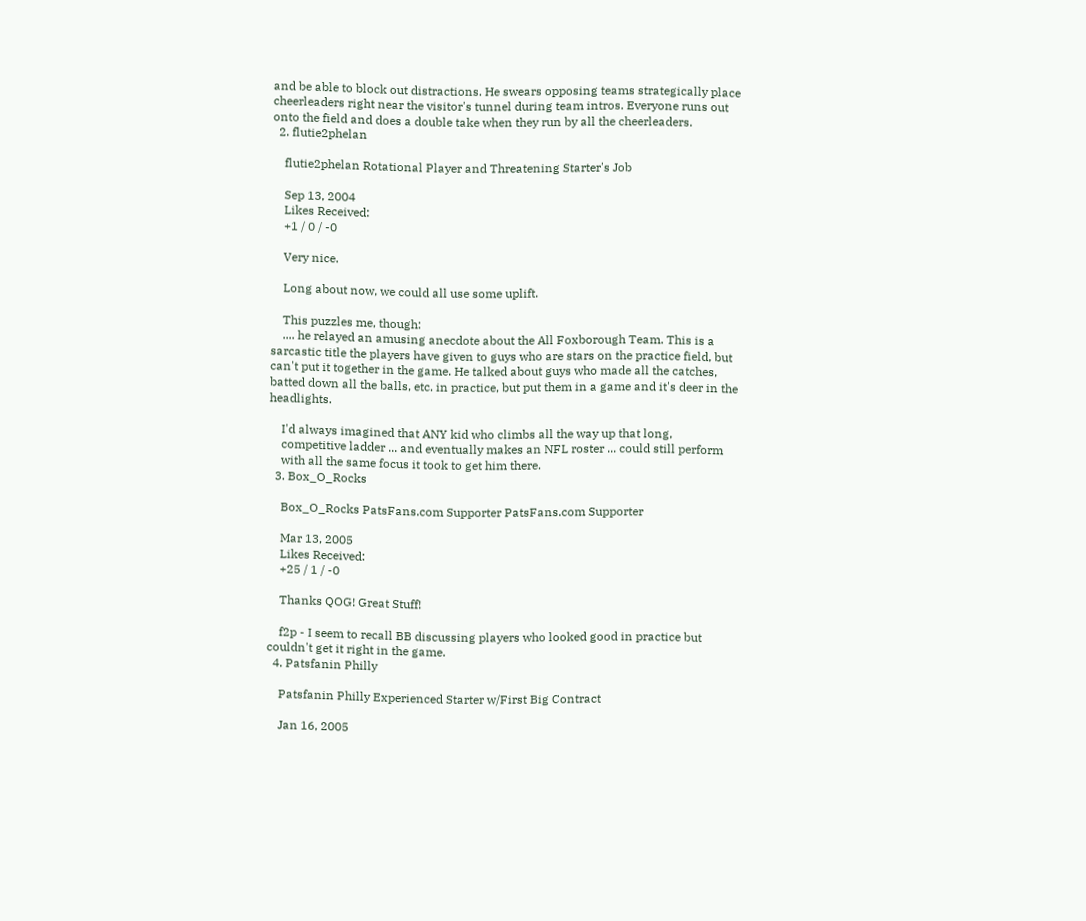and be able to block out distractions. He swears opposing teams strategically place cheerleaders right near the visitor's tunnel during team intros. Everyone runs out onto the field and does a double take when they run by all the cheerleaders.
  2. flutie2phelan

    flutie2phelan Rotational Player and Threatening Starter's Job

    Sep 13, 2004
    Likes Received:
    +1 / 0 / -0

    Very nice.

    Long about now, we could all use some uplift.

    This puzzles me, though:
    .... he relayed an amusing anecdote about the All Foxborough Team. This is a sarcastic title the players have given to guys who are stars on the practice field, but can't put it together in the game. He talked about guys who made all the catches, batted down all the balls, etc. in practice, but put them in a game and it's deer in the headlights.

    I'd always imagined that ANY kid who climbs all the way up that long,
    competitive ladder ... and eventually makes an NFL roster ... could still perform
    with all the same focus it took to get him there.
  3. Box_O_Rocks

    Box_O_Rocks PatsFans.com Supporter PatsFans.com Supporter

    Mar 13, 2005
    Likes Received:
    +25 / 1 / -0

    Thanks QOG! Great Stuff!

    f2p - I seem to recall BB discussing players who looked good in practice but couldn't get it right in the game.
  4. Patsfanin Philly

    Patsfanin Philly Experienced Starter w/First Big Contract

    Jan 16, 2005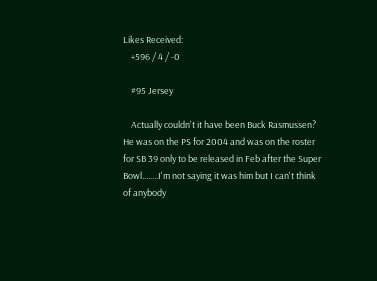Likes Received:
    +596 / 4 / -0

    #95 Jersey

    Actually couldn't it have been Buck Rasmussen? He was on the PS for 2004 and was on the roster for SB 39 only to be released in Feb after the Super Bowl........I'm not saying it was him but I can't think of anybody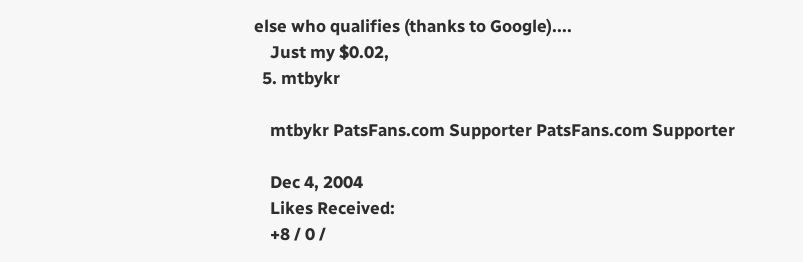else who qualifies (thanks to Google)....
    Just my $0.02,
  5. mtbykr

    mtbykr PatsFans.com Supporter PatsFans.com Supporter

    Dec 4, 2004
    Likes Received:
    +8 / 0 /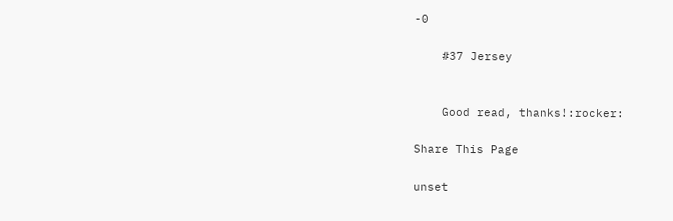-0

    #37 Jersey


    Good read, thanks!:rocker:

Share This Page

unset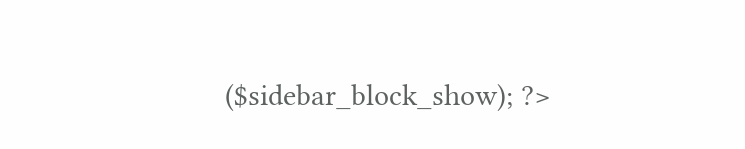($sidebar_block_show); ?>